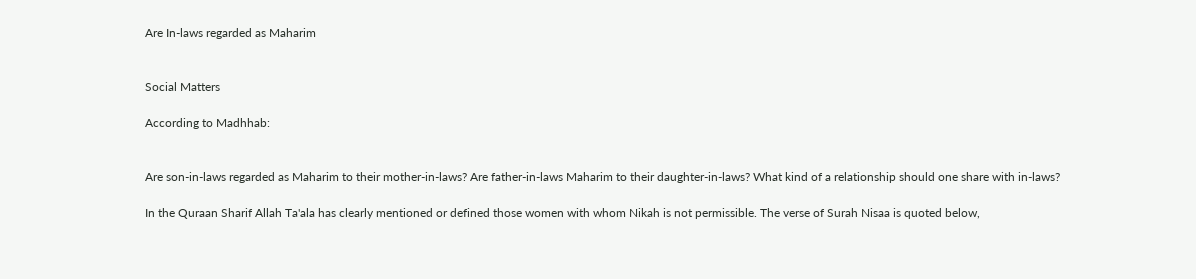Are In-laws regarded as Maharim


Social Matters

According to Madhhab:


Are son-in-laws regarded as Maharim to their mother-in-laws? Are father-in-laws Maharim to their daughter-in-laws? What kind of a relationship should one share with in-laws?

In the Quraan Sharif Allah Ta'ala has clearly mentioned or defined those women with whom Nikah is not permissible. The verse of Surah Nisaa is quoted below,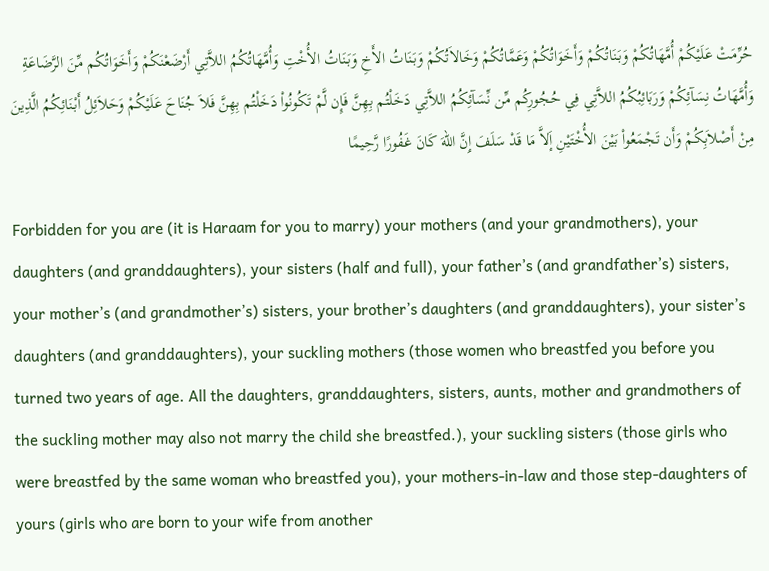حُرِّمَتْ عَلَيْكُمْ أُمَّهَاتُكُمْ وَبَنَاتُكُمْ وَأَخَوَاتُكُمْ وَعَمَّاتُكُمْ وَخَالاَتُكُمْ وَبَنَاتُ الأَخِ وَبَنَاتُ الأُخْتِ وَأُمَّهَاتُكُمُ اللاَّتِي أَرْضَعْنَكُمْ وَأَخَوَاتُكُم مِّنَ الرَّضَاعَةِ وَأُمَّهَاتُ نِسَآئِكُمْ وَرَبَائِبُكُمُ اللاَّتِي فِي حُجُورِكُم مِّن نِّسَآئِكُمُ اللاَّتِي دَخَلْتُم بِهِنَّ فَإِن لَّمْ تَكُونُواْ دَخَلْتُم بِهِنَّ فَلاَ جُنَاحَ عَلَيْكُمْ وَحَلاَئِلُ أَبْنَائِكُمُ الَّذِينَ مِنْ أَصْلاَبِكُمْ وَأَن تَجْمَعُواْ بَيْنَ الأُخْتَيْنِ إَلاَّ مَا قَدْ سَلَفَ إِنَّ اللّهَ كَانَ غَفُورًا رَّحِيمًا

Forbidden for you are (it is Haraam for you to marry) your mothers (and your grandmothers), your daughters (and granddaughters), your sisters (half and full), your father’s (and grandfather’s) sisters, your mother’s (and grandmother’s) sisters, your brother’s daughters (and granddaughters), your sister’s daughters (and granddaughters), your suckling mothers (those women who breastfed you before you turned two years of age. All the daughters, granddaughters, sisters, aunts, mother and grandmothers of the suckling mother may also not marry the child she breastfed.), your suckling sisters (those girls who were breastfed by the same woman who breastfed you), your mothers-in-law and those step-daughters of yours (girls who are born to your wife from another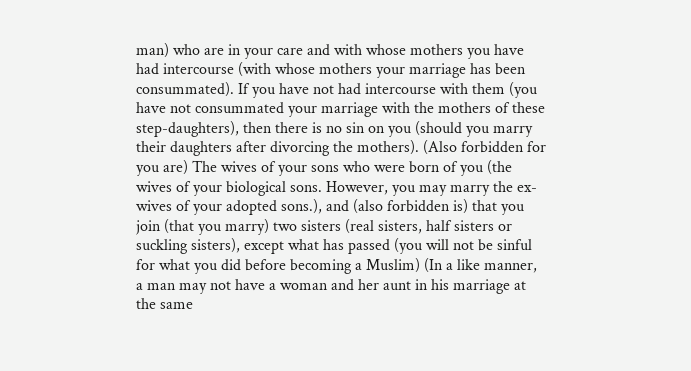man) who are in your care and with whose mothers you have had intercourse (with whose mothers your marriage has been consummated). If you have not had intercourse with them (you have not consummated your marriage with the mothers of these step-daughters), then there is no sin on you (should you marry their daughters after divorcing the mothers). (Also forbidden for you are) The wives of your sons who were born of you (the wives of your biological sons. However, you may marry the ex-wives of your adopted sons.), and (also forbidden is) that you join (that you marry) two sisters (real sisters, half sisters or suckling sisters), except what has passed (you will not be sinful for what you did before becoming a Muslim) (In a like manner, a man may not have a woman and her aunt in his marriage at the same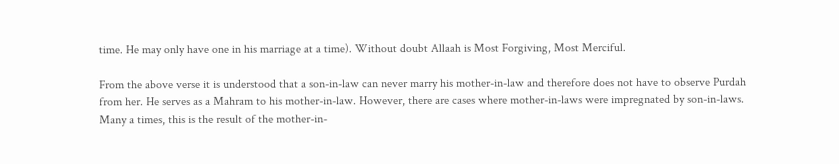time. He may only have one in his marriage at a time). Without doubt Allaah is Most Forgiving, Most Merciful.

From the above verse it is understood that a son-in-law can never marry his mother-in-law and therefore does not have to observe Purdah from her. He serves as a Mahram to his mother-in-law. However, there are cases where mother-in-laws were impregnated by son-in-laws. Many a times, this is the result of the mother-in-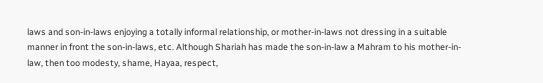laws and son-in-laws enjoying a totally informal relationship, or mother-in-laws not dressing in a suitable manner in front the son-in-laws, etc. Although Shariah has made the son-in-law a Mahram to his mother-in-law, then too modesty, shame, Hayaa, respect,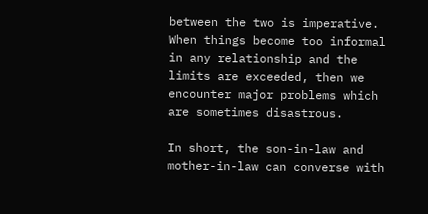between the two is imperative. When things become too informal in any relationship and the limits are exceeded, then we encounter major problems which are sometimes disastrous.

In short, the son-in-law and mother-in-law can converse with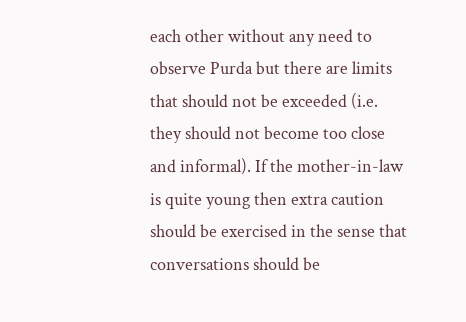each other without any need to observe Purda but there are limits that should not be exceeded (i.e. they should not become too close and informal). If the mother-in-law is quite young then extra caution should be exercised in the sense that conversations should be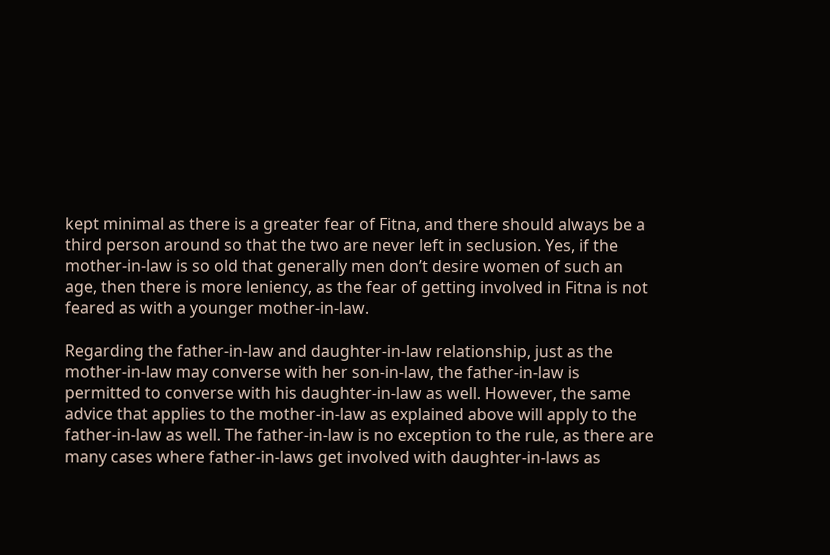kept minimal as there is a greater fear of Fitna, and there should always be a third person around so that the two are never left in seclusion. Yes, if the mother-in-law is so old that generally men don’t desire women of such an age, then there is more leniency, as the fear of getting involved in Fitna is not feared as with a younger mother-in-law.

Regarding the father-in-law and daughter-in-law relationship, just as the mother-in-law may converse with her son-in-law, the father-in-law is permitted to converse with his daughter-in-law as well. However, the same advice that applies to the mother-in-law as explained above will apply to the father-in-law as well. The father-in-law is no exception to the rule, as there are many cases where father-in-laws get involved with daughter-in-laws as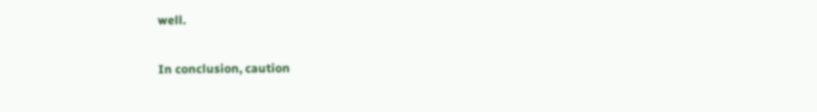well.

In conclusion, caution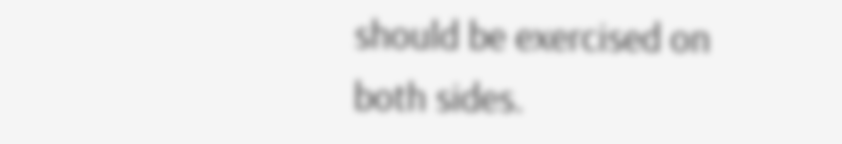should be exercised on both sides.